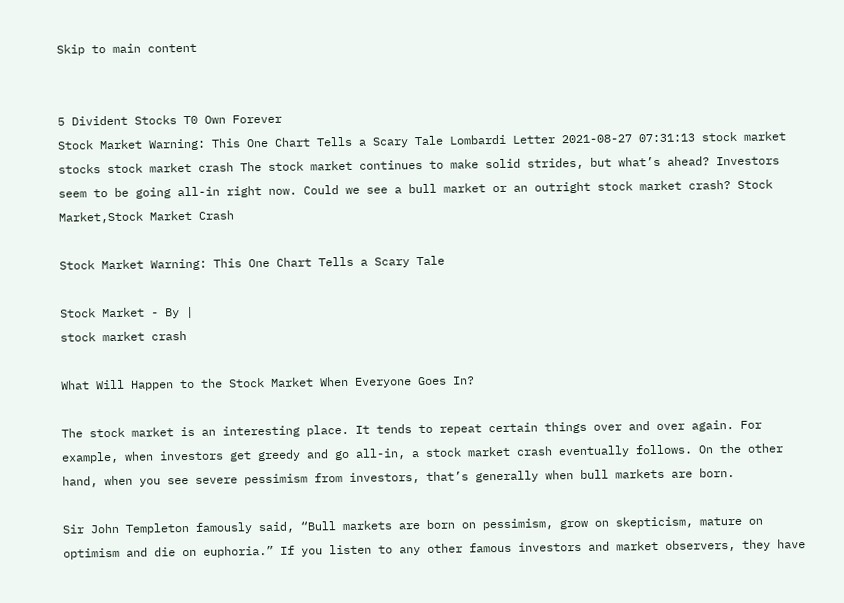Skip to main content


5 Divident Stocks T0 Own Forever
Stock Market Warning: This One Chart Tells a Scary Tale Lombardi Letter 2021-08-27 07:31:13 stock market stocks stock market crash The stock market continues to make solid strides, but what’s ahead? Investors seem to be going all-in right now. Could we see a bull market or an outright stock market crash? Stock Market,Stock Market Crash

Stock Market Warning: This One Chart Tells a Scary Tale

Stock Market - By |
stock market crash

What Will Happen to the Stock Market When Everyone Goes In?

The stock market is an interesting place. It tends to repeat certain things over and over again. For example, when investors get greedy and go all-in, a stock market crash eventually follows. On the other hand, when you see severe pessimism from investors, that’s generally when bull markets are born.

Sir John Templeton famously said, “Bull markets are born on pessimism, grow on skepticism, mature on optimism and die on euphoria.” If you listen to any other famous investors and market observers, they have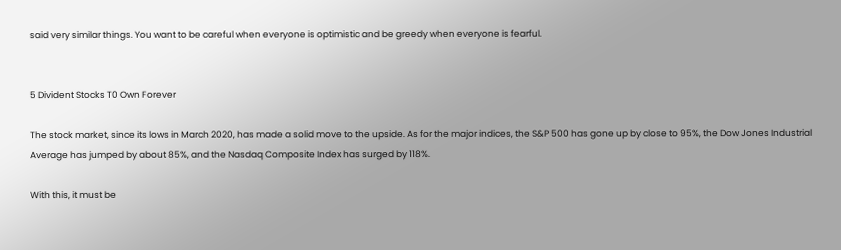said very similar things. You want to be careful when everyone is optimistic and be greedy when everyone is fearful.


5 Divident Stocks T0 Own Forever

The stock market, since its lows in March 2020, has made a solid move to the upside. As for the major indices, the S&P 500 has gone up by close to 95%, the Dow Jones Industrial Average has jumped by about 85%, and the Nasdaq Composite Index has surged by 118%.

With this, it must be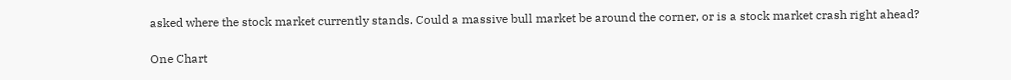asked where the stock market currently stands. Could a massive bull market be around the corner, or is a stock market crash right ahead?

One Chart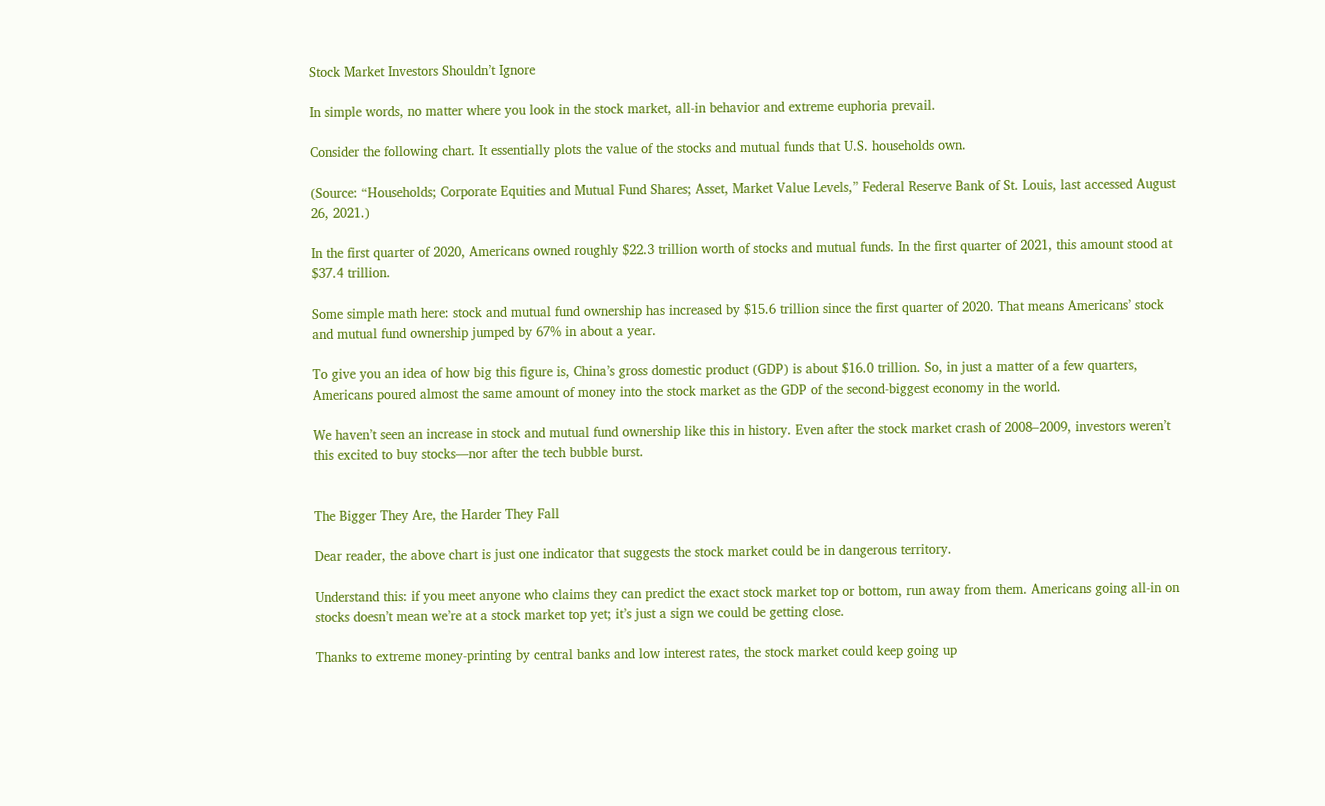Stock Market Investors Shouldn’t Ignore

In simple words, no matter where you look in the stock market, all-in behavior and extreme euphoria prevail.

Consider the following chart. It essentially plots the value of the stocks and mutual funds that U.S. households own.

(Source: “Households; Corporate Equities and Mutual Fund Shares; Asset, Market Value Levels,” Federal Reserve Bank of St. Louis, last accessed August 26, 2021.)

In the first quarter of 2020, Americans owned roughly $22.3 trillion worth of stocks and mutual funds. In the first quarter of 2021, this amount stood at $37.4 trillion.

Some simple math here: stock and mutual fund ownership has increased by $15.6 trillion since the first quarter of 2020. That means Americans’ stock and mutual fund ownership jumped by 67% in about a year.

To give you an idea of how big this figure is, China’s gross domestic product (GDP) is about $16.0 trillion. So, in just a matter of a few quarters, Americans poured almost the same amount of money into the stock market as the GDP of the second-biggest economy in the world.

We haven’t seen an increase in stock and mutual fund ownership like this in history. Even after the stock market crash of 2008–2009, investors weren’t this excited to buy stocks—nor after the tech bubble burst.


The Bigger They Are, the Harder They Fall

Dear reader, the above chart is just one indicator that suggests the stock market could be in dangerous territory.

Understand this: if you meet anyone who claims they can predict the exact stock market top or bottom, run away from them. Americans going all-in on stocks doesn’t mean we’re at a stock market top yet; it’s just a sign we could be getting close.

Thanks to extreme money-printing by central banks and low interest rates, the stock market could keep going up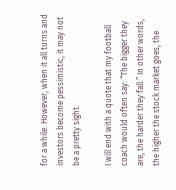for a while. However, when it all turns and investors become pessimistic, it may not be a pretty sight.

I will end with a quote that my football coach would often say: “The bigger they are, the harder they fall.” In other words, the higher the stock market goes, the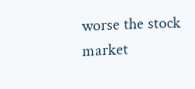worse the stock market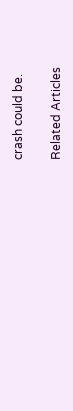crash could be.

Related Articles